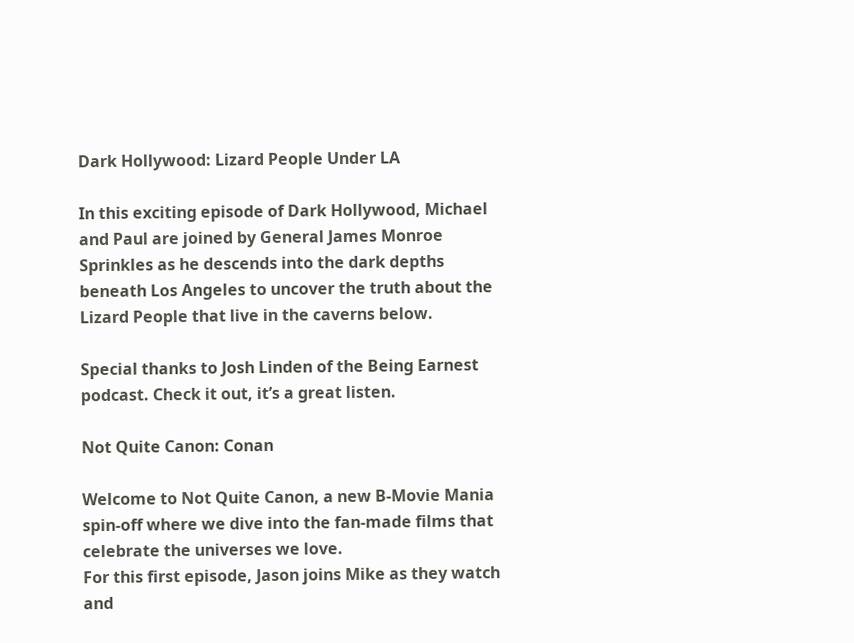Dark Hollywood: Lizard People Under LA

In this exciting episode of Dark Hollywood, Michael and Paul are joined by General James Monroe Sprinkles as he descends into the dark depths beneath Los Angeles to uncover the truth about the Lizard People that live in the caverns below.

Special thanks to Josh Linden of the Being Earnest podcast. Check it out, it’s a great listen.

Not Quite Canon: Conan

Welcome to Not Quite Canon, a new B-Movie Mania spin-off where we dive into the fan-made films that celebrate the universes we love.
For this first episode, Jason joins Mike as they watch and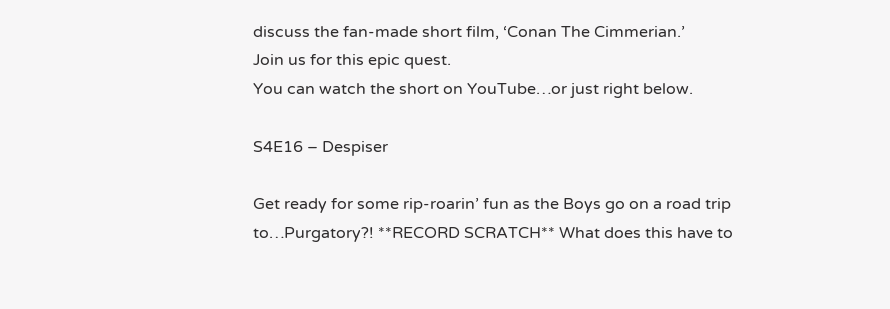discuss the fan-made short film, ‘Conan The Cimmerian.’
Join us for this epic quest.
You can watch the short on YouTube…or just right below.

S4E16 – Despiser

Get ready for some rip-roarin’ fun as the Boys go on a road trip to…Purgatory?! **RECORD SCRATCH** What does this have to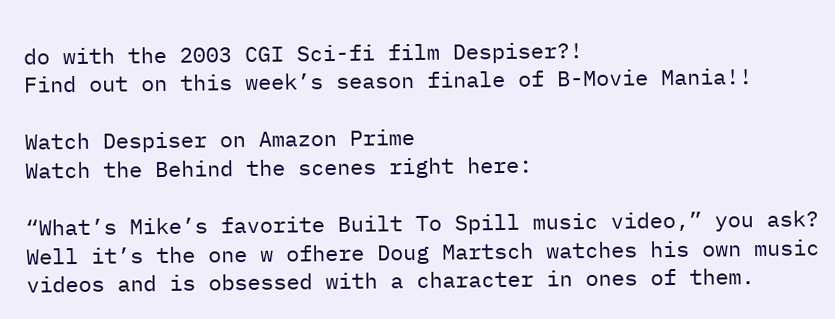do with the 2003 CGI Sci-fi film Despiser?!
Find out on this week’s season finale of B-Movie Mania!!

Watch Despiser on Amazon Prime
Watch the Behind the scenes right here:

“What’s Mike’s favorite Built To Spill music video,” you ask? Well it’s the one w ofhere Doug Martsch watches his own music videos and is obsessed with a character in ones of them.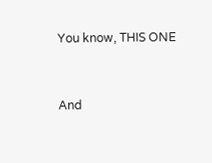You know, THIS ONE


And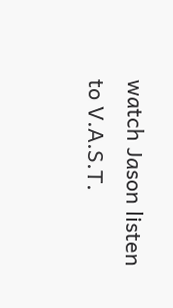watch Jason listen to V.A.S.T.